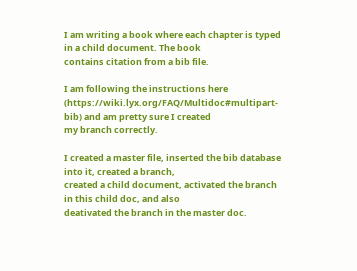I am writing a book where each chapter is typed in a child document. The book
contains citation from a bib file.

I am following the instructions here
(https://wiki.lyx.org/FAQ/Multidoc#multipart-bib) and am pretty sure I created
my branch correctly.

I created a master file, inserted the bib database into it, created a branch,
created a child document, activated the branch in this child doc, and also
deativated the branch in the master doc.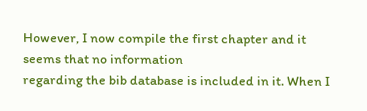However, I now compile the first chapter and it seems that no information
regarding the bib database is included in it. When I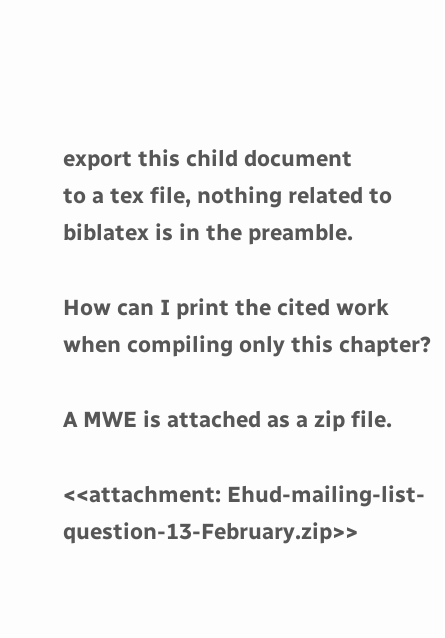export this child document
to a tex file, nothing related to biblatex is in the preamble.

How can I print the cited work when compiling only this chapter?

A MWE is attached as a zip file.

<<attachment: Ehud-mailing-list-question-13-February.zip>>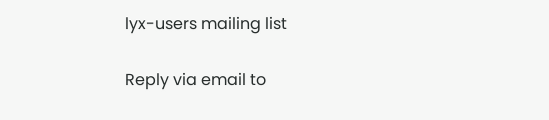lyx-users mailing list

Reply via email to